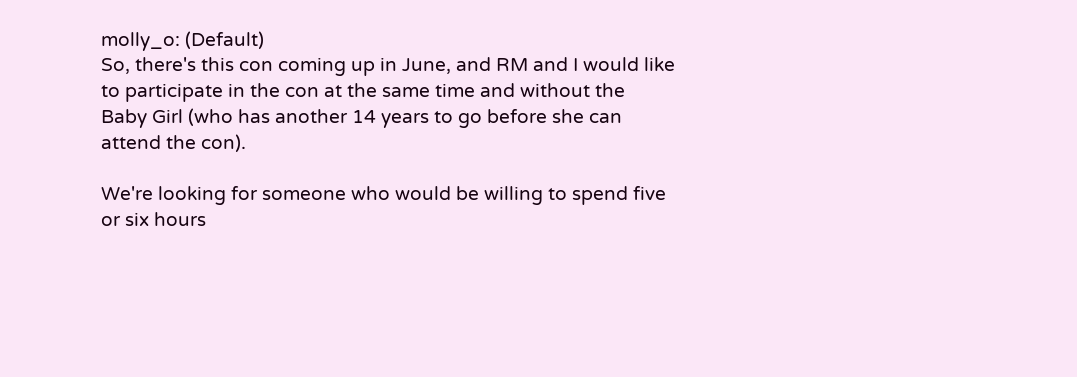molly_o: (Default)
So, there's this con coming up in June, and RM and I would like to participate in the con at the same time and without the Baby Girl (who has another 14 years to go before she can attend the con).

We're looking for someone who would be willing to spend five or six hours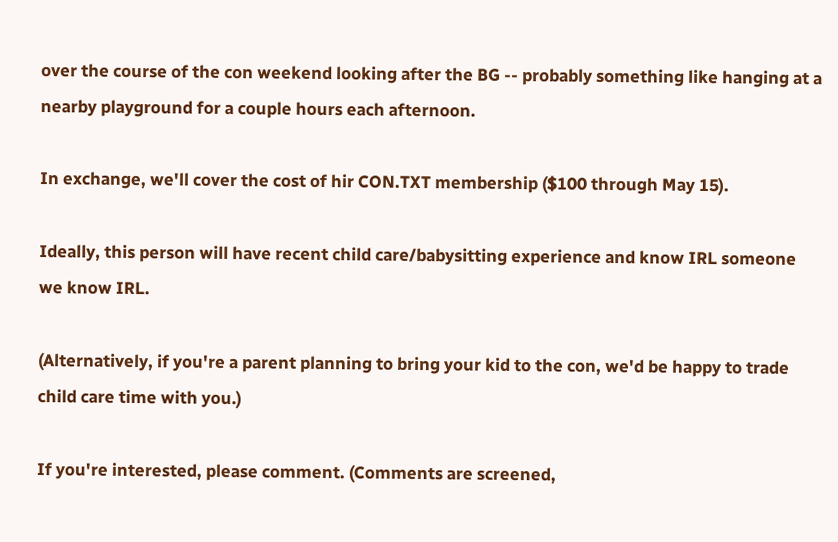over the course of the con weekend looking after the BG -- probably something like hanging at a nearby playground for a couple hours each afternoon.

In exchange, we'll cover the cost of hir CON.TXT membership ($100 through May 15).

Ideally, this person will have recent child care/babysitting experience and know IRL someone we know IRL.

(Alternatively, if you're a parent planning to bring your kid to the con, we'd be happy to trade child care time with you.)

If you're interested, please comment. (Comments are screened,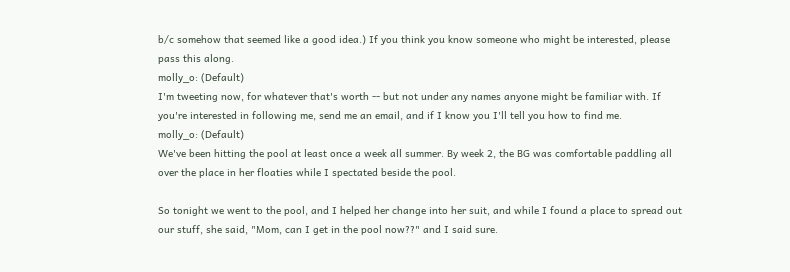b/c somehow that seemed like a good idea.) If you think you know someone who might be interested, please pass this along.
molly_o: (Default)
I'm tweeting now, for whatever that's worth -- but not under any names anyone might be familiar with. If you're interested in following me, send me an email, and if I know you I'll tell you how to find me.
molly_o: (Default)
We've been hitting the pool at least once a week all summer. By week 2, the BG was comfortable paddling all over the place in her floaties while I spectated beside the pool.

So tonight we went to the pool, and I helped her change into her suit, and while I found a place to spread out our stuff, she said, "Mom, can I get in the pool now??" and I said sure.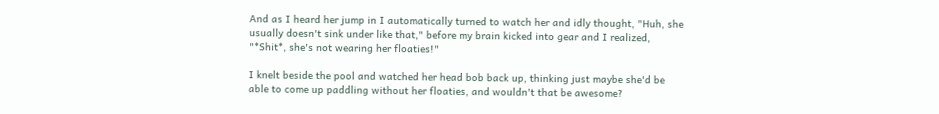And as I heard her jump in I automatically turned to watch her and idly thought, "Huh, she usually doesn't sink under like that," before my brain kicked into gear and I realized, "*Shit*, she's not wearing her floaties!"

I knelt beside the pool and watched her head bob back up, thinking just maybe she'd be able to come up paddling without her floaties, and wouldn't that be awesome?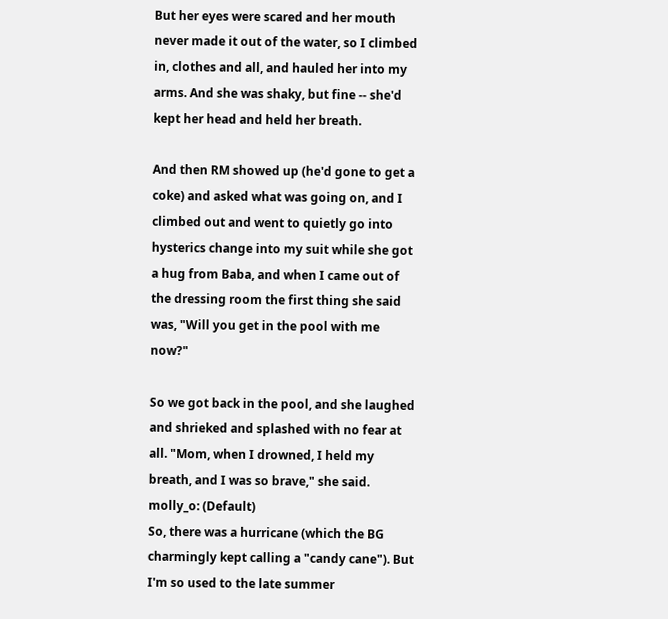But her eyes were scared and her mouth never made it out of the water, so I climbed in, clothes and all, and hauled her into my arms. And she was shaky, but fine -- she'd kept her head and held her breath.

And then RM showed up (he'd gone to get a coke) and asked what was going on, and I climbed out and went to quietly go into hysterics change into my suit while she got a hug from Baba, and when I came out of the dressing room the first thing she said was, "Will you get in the pool with me now?"

So we got back in the pool, and she laughed and shrieked and splashed with no fear at all. "Mom, when I drowned, I held my breath, and I was so brave," she said.
molly_o: (Default)
So, there was a hurricane (which the BG charmingly kept calling a "candy cane"). But I'm so used to the late summer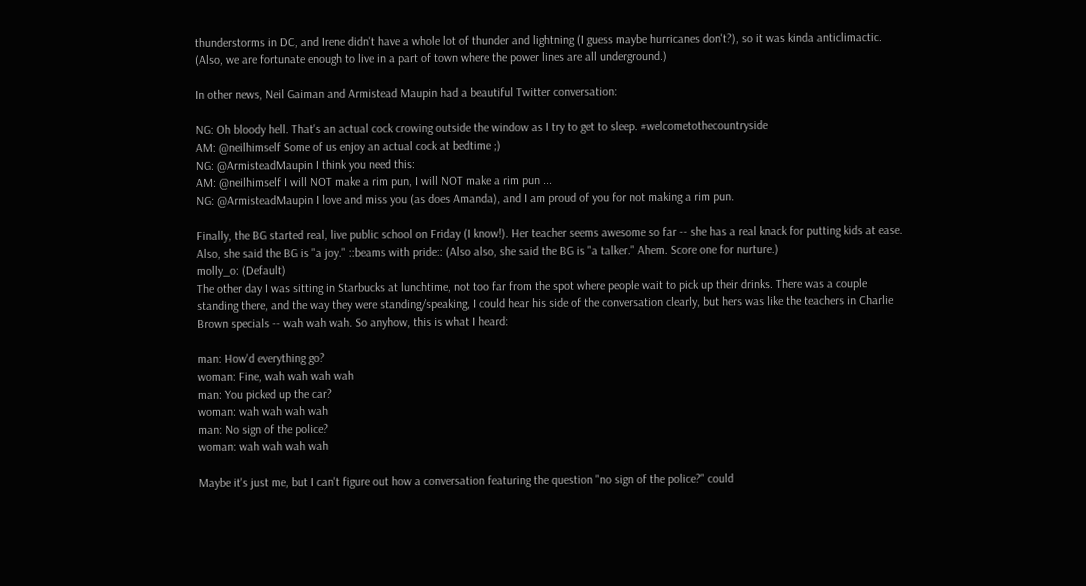thunderstorms in DC, and Irene didn't have a whole lot of thunder and lightning (I guess maybe hurricanes don't?), so it was kinda anticlimactic. (Also, we are fortunate enough to live in a part of town where the power lines are all underground.)

In other news, Neil Gaiman and Armistead Maupin had a beautiful Twitter conversation:

NG: Oh bloody hell. That's an actual cock crowing outside the window as I try to get to sleep. #welcometothecountryside
AM: @neilhimself Some of us enjoy an actual cock at bedtime ;)
NG: @ArmisteadMaupin I think you need this:
AM: @neilhimself I will NOT make a rim pun, I will NOT make a rim pun ...
NG: @ArmisteadMaupin I love and miss you (as does Amanda), and I am proud of you for not making a rim pun.

Finally, the BG started real, live public school on Friday (I know!). Her teacher seems awesome so far -- she has a real knack for putting kids at ease. Also, she said the BG is "a joy." ::beams with pride:: (Also also, she said the BG is "a talker." Ahem. Score one for nurture.)
molly_o: (Default)
The other day I was sitting in Starbucks at lunchtime, not too far from the spot where people wait to pick up their drinks. There was a couple standing there, and the way they were standing/speaking, I could hear his side of the conversation clearly, but hers was like the teachers in Charlie Brown specials -- wah wah wah. So anyhow, this is what I heard:

man: How'd everything go?
woman: Fine, wah wah wah wah
man: You picked up the car?
woman: wah wah wah wah
man: No sign of the police?
woman: wah wah wah wah

Maybe it's just me, but I can't figure out how a conversation featuring the question "no sign of the police?" could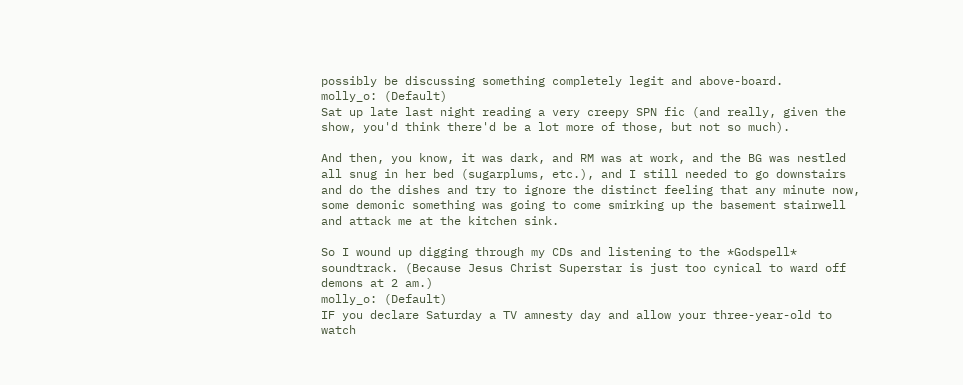possibly be discussing something completely legit and above-board.
molly_o: (Default)
Sat up late last night reading a very creepy SPN fic (and really, given the show, you'd think there'd be a lot more of those, but not so much).

And then, you know, it was dark, and RM was at work, and the BG was nestled all snug in her bed (sugarplums, etc.), and I still needed to go downstairs and do the dishes and try to ignore the distinct feeling that any minute now, some demonic something was going to come smirking up the basement stairwell and attack me at the kitchen sink.

So I wound up digging through my CDs and listening to the *Godspell* soundtrack. (Because Jesus Christ Superstar is just too cynical to ward off demons at 2 am.)
molly_o: (Default)
IF you declare Saturday a TV amnesty day and allow your three-year-old to watch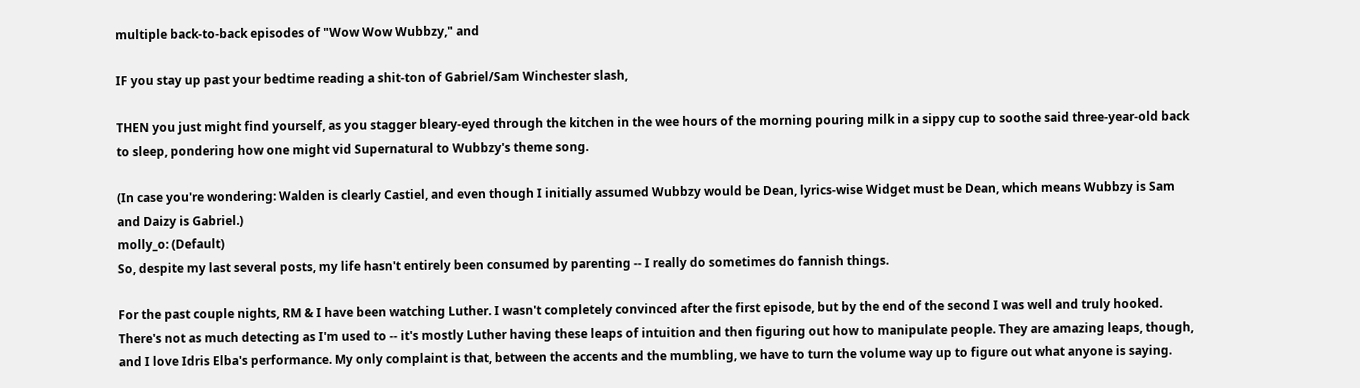multiple back-to-back episodes of "Wow Wow Wubbzy," and

IF you stay up past your bedtime reading a shit-ton of Gabriel/Sam Winchester slash,

THEN you just might find yourself, as you stagger bleary-eyed through the kitchen in the wee hours of the morning pouring milk in a sippy cup to soothe said three-year-old back to sleep, pondering how one might vid Supernatural to Wubbzy's theme song.

(In case you're wondering: Walden is clearly Castiel, and even though I initially assumed Wubbzy would be Dean, lyrics-wise Widget must be Dean, which means Wubbzy is Sam and Daizy is Gabriel.)
molly_o: (Default)
So, despite my last several posts, my life hasn't entirely been consumed by parenting -- I really do sometimes do fannish things.

For the past couple nights, RM & I have been watching Luther. I wasn't completely convinced after the first episode, but by the end of the second I was well and truly hooked. There's not as much detecting as I'm used to -- it's mostly Luther having these leaps of intuition and then figuring out how to manipulate people. They are amazing leaps, though, and I love Idris Elba's performance. My only complaint is that, between the accents and the mumbling, we have to turn the volume way up to figure out what anyone is saying.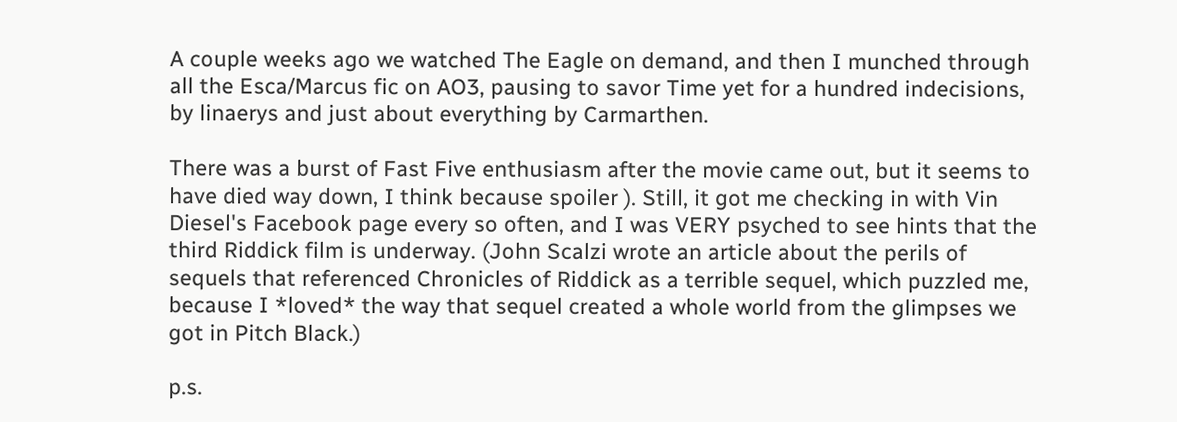A couple weeks ago we watched The Eagle on demand, and then I munched through all the Esca/Marcus fic on AO3, pausing to savor Time yet for a hundred indecisions, by linaerys and just about everything by Carmarthen.

There was a burst of Fast Five enthusiasm after the movie came out, but it seems to have died way down, I think because spoiler ). Still, it got me checking in with Vin Diesel's Facebook page every so often, and I was VERY psyched to see hints that the third Riddick film is underway. (John Scalzi wrote an article about the perils of sequels that referenced Chronicles of Riddick as a terrible sequel, which puzzled me, because I *loved* the way that sequel created a whole world from the glimpses we got in Pitch Black.)

p.s.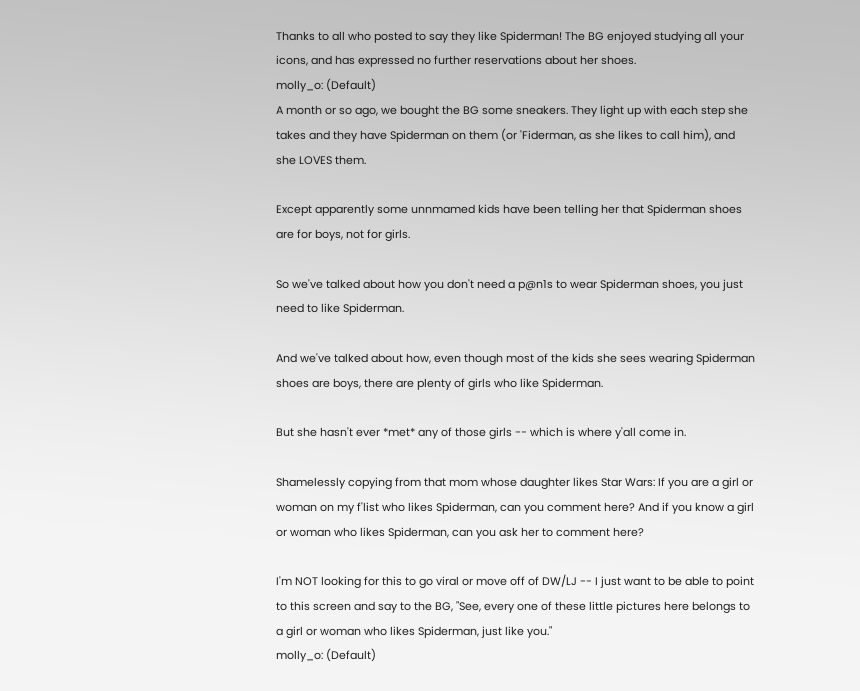Thanks to all who posted to say they like Spiderman! The BG enjoyed studying all your icons, and has expressed no further reservations about her shoes.
molly_o: (Default)
A month or so ago, we bought the BG some sneakers. They light up with each step she takes and they have Spiderman on them (or 'Fiderman, as she likes to call him), and she LOVES them.

Except apparently some unnmamed kids have been telling her that Spiderman shoes are for boys, not for girls.

So we've talked about how you don't need a p@n1s to wear Spiderman shoes, you just need to like Spiderman.

And we've talked about how, even though most of the kids she sees wearing Spiderman shoes are boys, there are plenty of girls who like Spiderman.

But she hasn't ever *met* any of those girls -- which is where y'all come in.

Shamelessly copying from that mom whose daughter likes Star Wars: If you are a girl or woman on my f'list who likes Spiderman, can you comment here? And if you know a girl or woman who likes Spiderman, can you ask her to comment here?

I'm NOT looking for this to go viral or move off of DW/LJ -- I just want to be able to point to this screen and say to the BG, "See, every one of these little pictures here belongs to a girl or woman who likes Spiderman, just like you."
molly_o: (Default)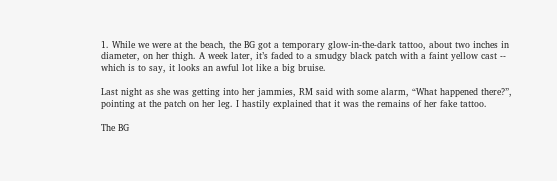1. While we were at the beach, the BG got a temporary glow-in-the-dark tattoo, about two inches in diameter, on her thigh. A week later, it’s faded to a smudgy black patch with a faint yellow cast -- which is to say, it looks an awful lot like a big bruise.

Last night as she was getting into her jammies, RM said with some alarm, “What happened there?”, pointing at the patch on her leg. I hastily explained that it was the remains of her fake tattoo.

The BG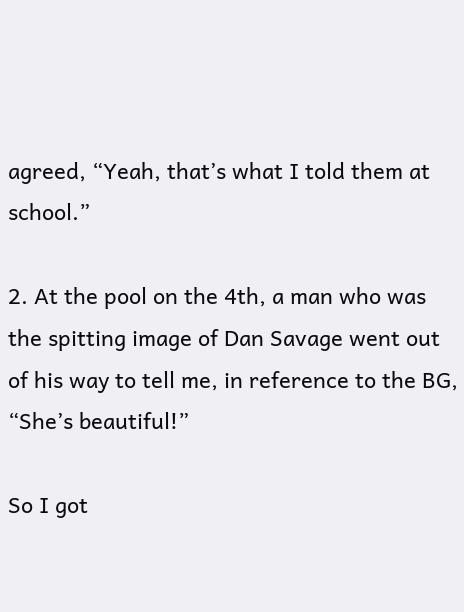agreed, “Yeah, that’s what I told them at school.”

2. At the pool on the 4th, a man who was the spitting image of Dan Savage went out of his way to tell me, in reference to the BG, “She’s beautiful!”

So I got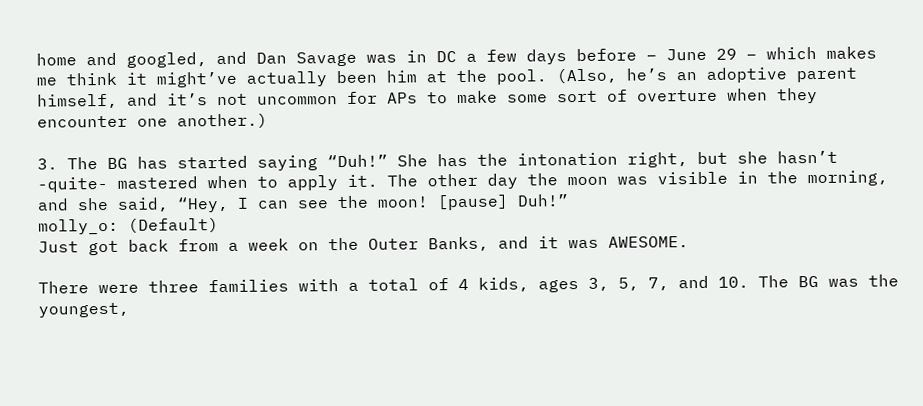home and googled, and Dan Savage was in DC a few days before – June 29 – which makes me think it might’ve actually been him at the pool. (Also, he’s an adoptive parent himself, and it’s not uncommon for APs to make some sort of overture when they encounter one another.)

3. The BG has started saying “Duh!” She has the intonation right, but she hasn’t -quite- mastered when to apply it. The other day the moon was visible in the morning, and she said, “Hey, I can see the moon! [pause] Duh!”
molly_o: (Default)
Just got back from a week on the Outer Banks, and it was AWESOME.

There were three families with a total of 4 kids, ages 3, 5, 7, and 10. The BG was the youngest,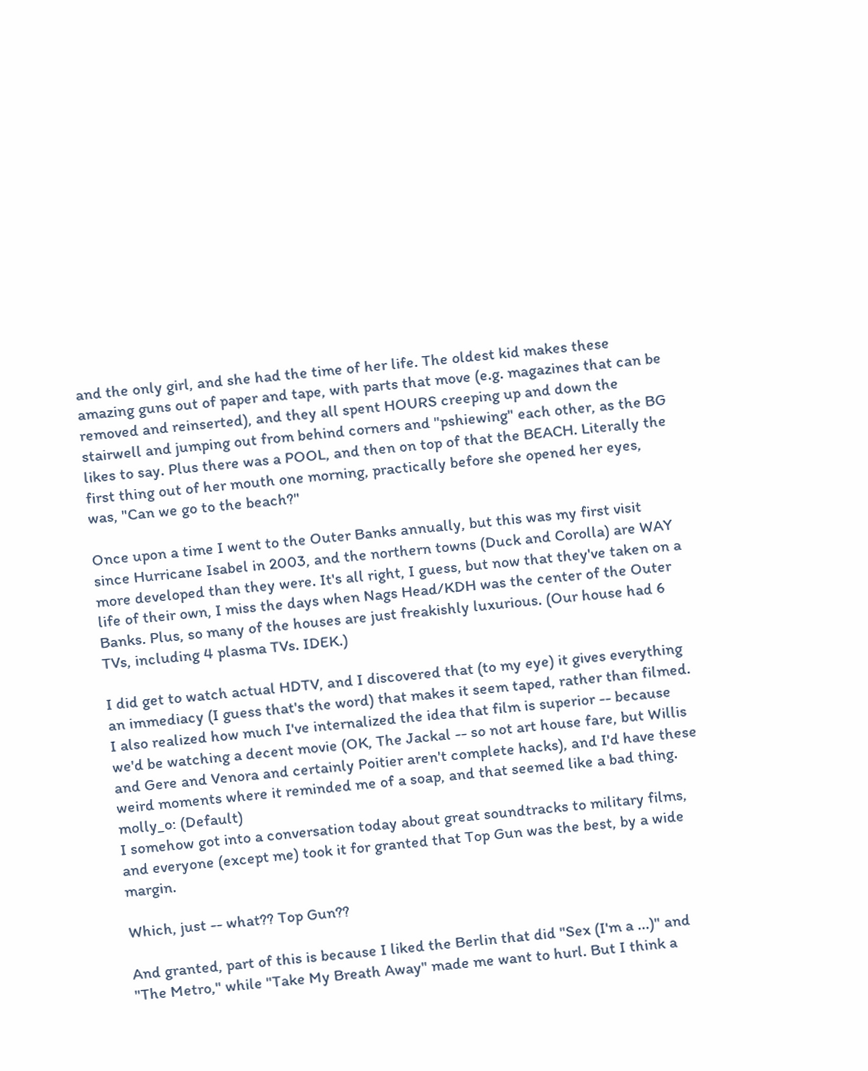and the only girl, and she had the time of her life. The oldest kid makes these amazing guns out of paper and tape, with parts that move (e.g. magazines that can be removed and reinserted), and they all spent HOURS creeping up and down the stairwell and jumping out from behind corners and "pshiewing" each other, as the BG likes to say. Plus there was a POOL, and then on top of that the BEACH. Literally the first thing out of her mouth one morning, practically before she opened her eyes, was, "Can we go to the beach?"

Once upon a time I went to the Outer Banks annually, but this was my first visit since Hurricane Isabel in 2003, and the northern towns (Duck and Corolla) are WAY more developed than they were. It's all right, I guess, but now that they've taken on a life of their own, I miss the days when Nags Head/KDH was the center of the Outer Banks. Plus, so many of the houses are just freakishly luxurious. (Our house had 6 TVs, including 4 plasma TVs. IDEK.)

I did get to watch actual HDTV, and I discovered that (to my eye) it gives everything an immediacy (I guess that's the word) that makes it seem taped, rather than filmed. I also realized how much I've internalized the idea that film is superior -- because we'd be watching a decent movie (OK, The Jackal -- so not art house fare, but Willis and Gere and Venora and certainly Poitier aren't complete hacks), and I'd have these weird moments where it reminded me of a soap, and that seemed like a bad thing.
molly_o: (Default)
I somehow got into a conversation today about great soundtracks to military films, and everyone (except me) took it for granted that Top Gun was the best, by a wide margin.

Which, just -- what?? Top Gun??

And granted, part of this is because I liked the Berlin that did "Sex (I'm a ...)" and "The Metro," while "Take My Breath Away" made me want to hurl. But I think a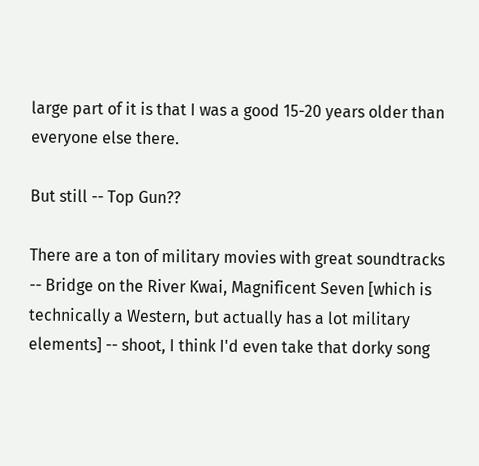large part of it is that I was a good 15-20 years older than everyone else there.

But still -- Top Gun??

There are a ton of military movies with great soundtracks -- Bridge on the River Kwai, Magnificent Seven [which is technically a Western, but actually has a lot military elements] -- shoot, I think I'd even take that dorky song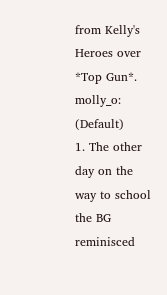from Kelly's Heroes over *Top Gun*.
molly_o: (Default)
1. The other day on the way to school the BG reminisced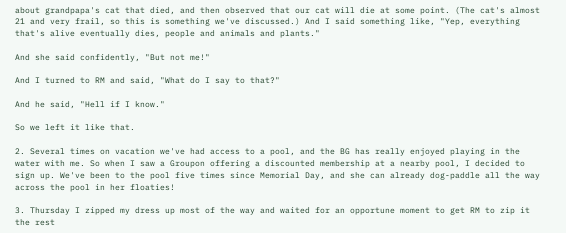about grandpapa's cat that died, and then observed that our cat will die at some point. (The cat's almost 21 and very frail, so this is something we've discussed.) And I said something like, "Yep, everything that's alive eventually dies, people and animals and plants."

And she said confidently, "But not me!"

And I turned to RM and said, "What do I say to that?"

And he said, "Hell if I know."

So we left it like that.

2. Several times on vacation we've had access to a pool, and the BG has really enjoyed playing in the water with me. So when I saw a Groupon offering a discounted membership at a nearby pool, I decided to sign up. We've been to the pool five times since Memorial Day, and she can already dog-paddle all the way across the pool in her floaties!

3. Thursday I zipped my dress up most of the way and waited for an opportune moment to get RM to zip it the rest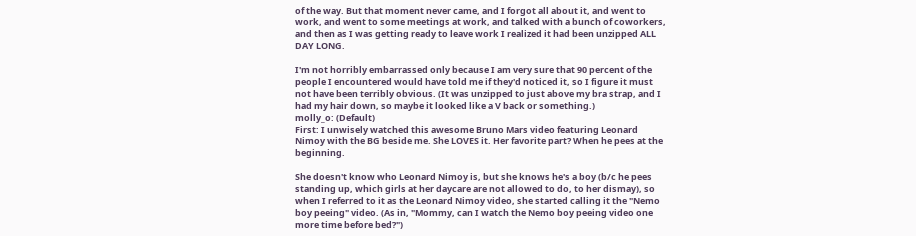of the way. But that moment never came, and I forgot all about it, and went to work, and went to some meetings at work, and talked with a bunch of coworkers, and then as I was getting ready to leave work I realized it had been unzipped ALL DAY LONG.

I'm not horribly embarrassed only because I am very sure that 90 percent of the people I encountered would have told me if they'd noticed it, so I figure it must not have been terribly obvious. (It was unzipped to just above my bra strap, and I had my hair down, so maybe it looked like a V back or something.)
molly_o: (Default)
First: I unwisely watched this awesome Bruno Mars video featuring Leonard Nimoy with the BG beside me. She LOVES it. Her favorite part? When he pees at the beginning.

She doesn't know who Leonard Nimoy is, but she knows he's a boy (b/c he pees standing up, which girls at her daycare are not allowed to do, to her dismay), so when I referred to it as the Leonard Nimoy video, she started calling it the "Nemo boy peeing" video. (As in, "Mommy, can I watch the Nemo boy peeing video one more time before bed?")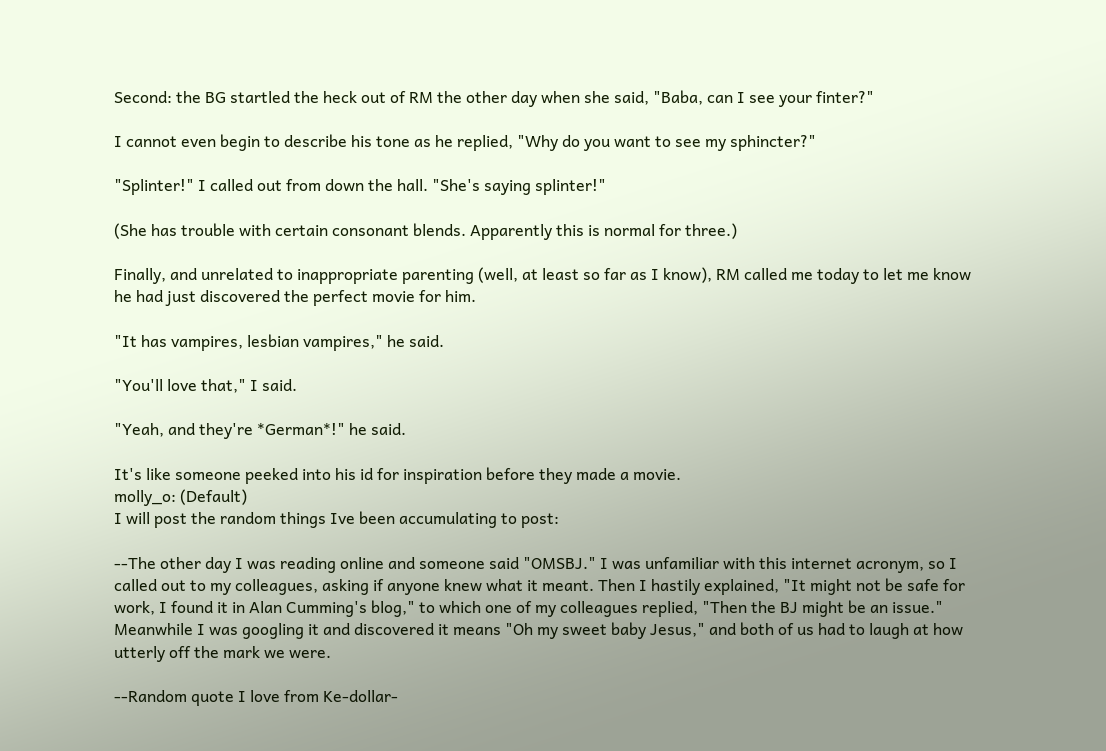Second: the BG startled the heck out of RM the other day when she said, "Baba, can I see your finter?"

I cannot even begin to describe his tone as he replied, "Why do you want to see my sphincter?"

"Splinter!" I called out from down the hall. "She's saying splinter!"

(She has trouble with certain consonant blends. Apparently this is normal for three.)

Finally, and unrelated to inappropriate parenting (well, at least so far as I know), RM called me today to let me know he had just discovered the perfect movie for him.

"It has vampires, lesbian vampires," he said.

"You'll love that," I said.

"Yeah, and they're *German*!" he said.

It's like someone peeked into his id for inspiration before they made a movie.
molly_o: (Default)
I will post the random things Ive been accumulating to post:

--The other day I was reading online and someone said "OMSBJ." I was unfamiliar with this internet acronym, so I called out to my colleagues, asking if anyone knew what it meant. Then I hastily explained, "It might not be safe for work, I found it in Alan Cumming's blog," to which one of my colleagues replied, "Then the BJ might be an issue." Meanwhile I was googling it and discovered it means "Oh my sweet baby Jesus," and both of us had to laugh at how utterly off the mark we were.

--Random quote I love from Ke-dollar-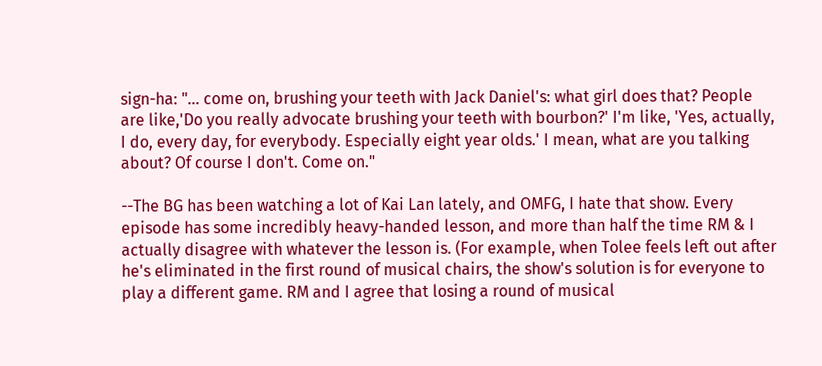sign-ha: "… come on, brushing your teeth with Jack Daniel's: what girl does that? People are like,'Do you really advocate brushing your teeth with bourbon?' I'm like, 'Yes, actually, I do, every day, for everybody. Especially eight year olds.' I mean, what are you talking about? Of course I don't. Come on."

--The BG has been watching a lot of Kai Lan lately, and OMFG, I hate that show. Every episode has some incredibly heavy-handed lesson, and more than half the time RM & I actually disagree with whatever the lesson is. (For example, when Tolee feels left out after he's eliminated in the first round of musical chairs, the show's solution is for everyone to play a different game. RM and I agree that losing a round of musical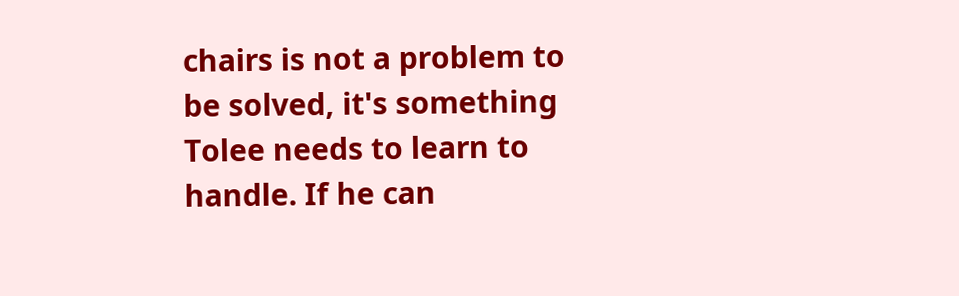chairs is not a problem to be solved, it's something Tolee needs to learn to handle. If he can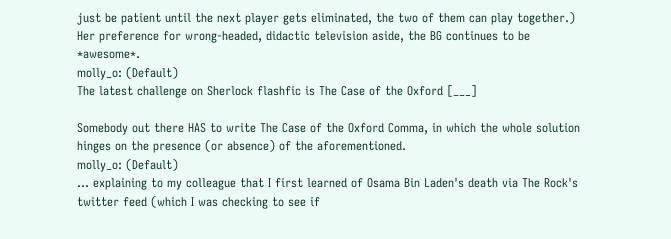just be patient until the next player gets eliminated, the two of them can play together.) Her preference for wrong-headed, didactic television aside, the BG continues to be *awesome*.
molly_o: (Default)
The latest challenge on Sherlock flashfic is The Case of the Oxford [___]

Somebody out there HAS to write The Case of the Oxford Comma, in which the whole solution hinges on the presence (or absence) of the aforementioned.
molly_o: (Default)
... explaining to my colleague that I first learned of Osama Bin Laden's death via The Rock's twitter feed (which I was checking to see if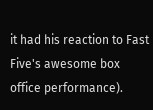it had his reaction to Fast Five's awesome box office performance).